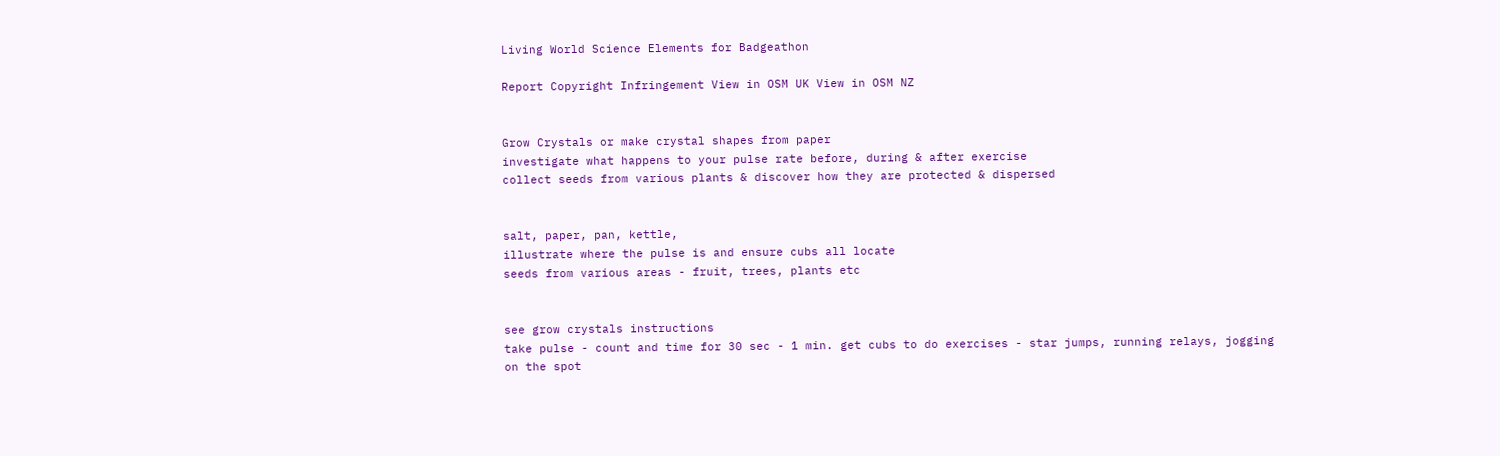Living World Science Elements for Badgeathon

Report Copyright Infringement View in OSM UK View in OSM NZ


Grow Crystals or make crystal shapes from paper
investigate what happens to your pulse rate before, during & after exercise
collect seeds from various plants & discover how they are protected & dispersed


salt, paper, pan, kettle,
illustrate where the pulse is and ensure cubs all locate
seeds from various areas - fruit, trees, plants etc


see grow crystals instructions
take pulse - count and time for 30 sec - 1 min. get cubs to do exercises - star jumps, running relays, jogging on the spot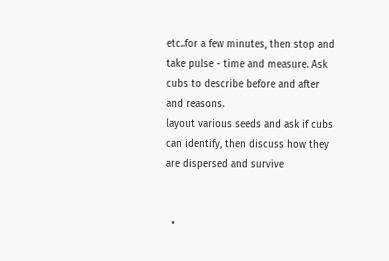etc..for a few minutes, then stop and take pulse - time and measure. Ask cubs to describe before and after and reasons.
layout various seeds and ask if cubs can identify, then discuss how they are dispersed and survive


  •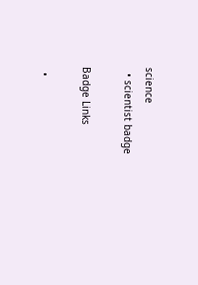science
  • scientist badge

Badge Links

  •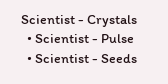Scientist - Crystals
  • Scientist - Pulse
  • Scientist - Seeds